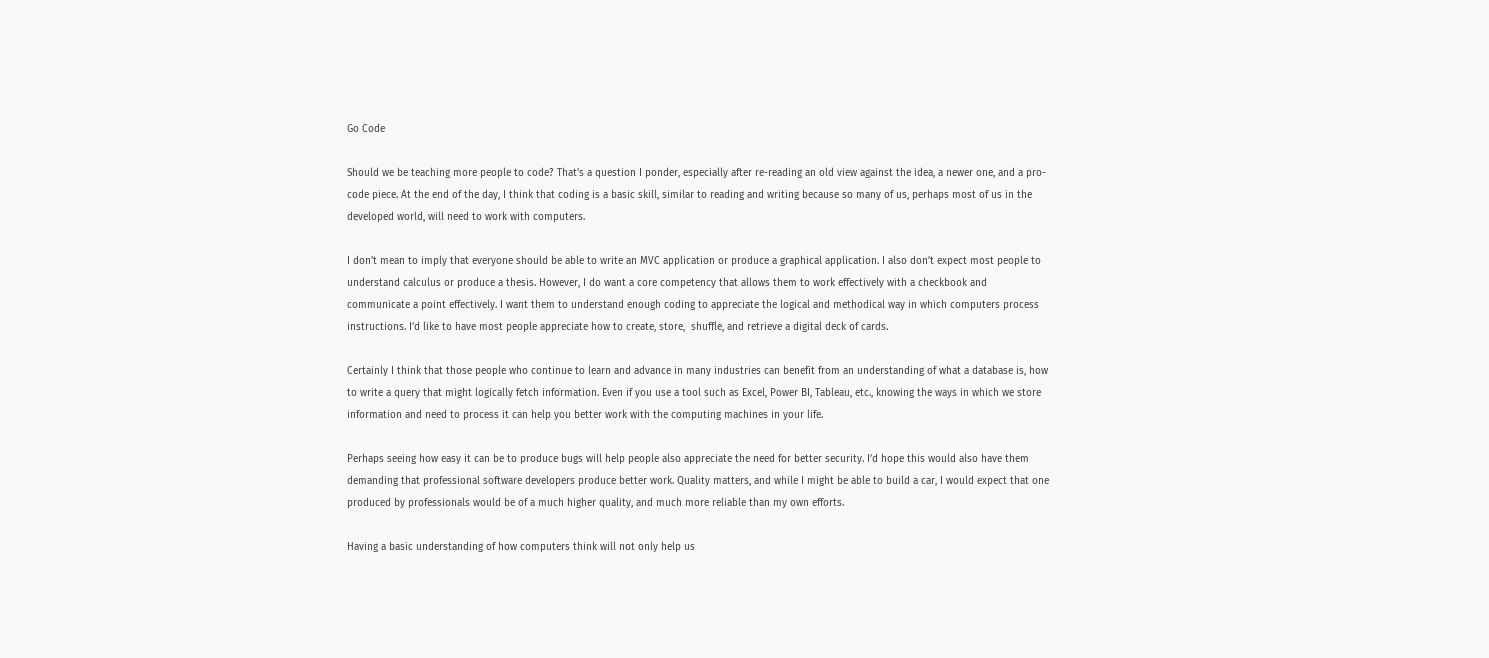Go Code

Should we be teaching more people to code? That’s a question I ponder, especially after re-reading an old view against the idea, a newer one, and a pro-code piece. At the end of the day, I think that coding is a basic skill, similar to reading and writing because so many of us, perhaps most of us in the developed world, will need to work with computers.

I don’t mean to imply that everyone should be able to write an MVC application or produce a graphical application. I also don’t expect most people to understand calculus or produce a thesis. However, I do want a core competency that allows them to work effectively with a checkbook and communicate a point effectively. I want them to understand enough coding to appreciate the logical and methodical way in which computers process instructions. I’d like to have most people appreciate how to create, store,  shuffle, and retrieve a digital deck of cards.

Certainly I think that those people who continue to learn and advance in many industries can benefit from an understanding of what a database is, how to write a query that might logically fetch information. Even if you use a tool such as Excel, Power BI, Tableau, etc., knowing the ways in which we store information and need to process it can help you better work with the computing machines in your life.

Perhaps seeing how easy it can be to produce bugs will help people also appreciate the need for better security. I’d hope this would also have them demanding that professional software developers produce better work. Quality matters, and while I might be able to build a car, I would expect that one produced by professionals would be of a much higher quality, and much more reliable than my own efforts.

Having a basic understanding of how computers think will not only help us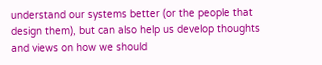understand our systems better (or the people that design them), but can also help us develop thoughts and views on how we should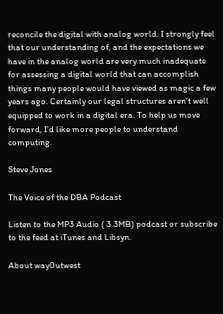reconcile the digital with analog world. I strongly feel that our understanding of, and the expectations we have in the analog world are very much inadequate for assessing a digital world that can accomplish things many people would have viewed as magic a few years ago. Certainly our legal structures aren’t well equipped to work in a digital era. To help us move forward, I’d like more people to understand computing.

Steve Jones

The Voice of the DBA Podcast

Listen to the MP3 Audio ( 3.3MB) podcast or subscribe to the feed at iTunes and Libsyn.

About way0utwest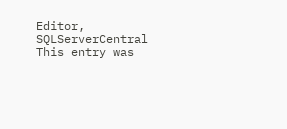Editor, SQLServerCentral
This entry was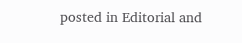posted in Editorial and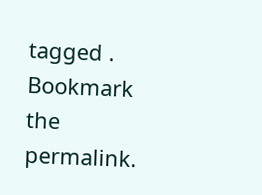tagged . Bookmark the permalink.